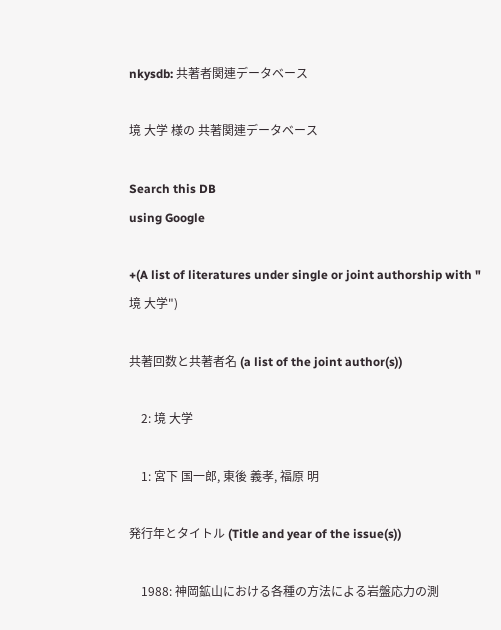nkysdb: 共著者関連データベース

境 大学 様の 共著関連データベース

Search this DB
using Google

+(A list of literatures under single or joint authorship with "境 大学")

共著回数と共著者名 (a list of the joint author(s))

    2: 境 大学

    1: 宮下 国一郎, 東後 義孝, 福原 明

発行年とタイトル (Title and year of the issue(s))

    1988: 神岡鉱山における各種の方法による岩盤応力の測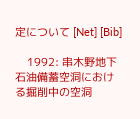定について [Net] [Bib]

    1992: 串木野地下石油備蓄空洞における掘削中の空洞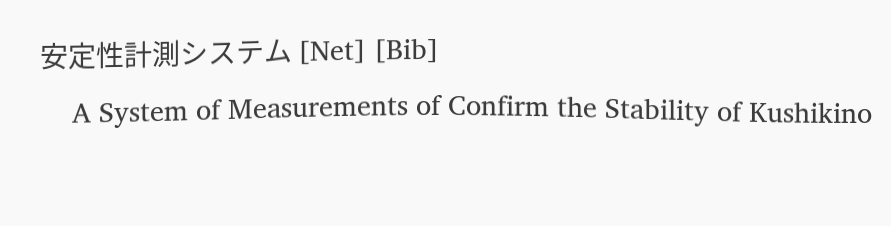安定性計測システム [Net] [Bib]
    A System of Measurements of Confirm the Stability of Kushikino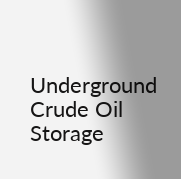Underground Crude Oil Storage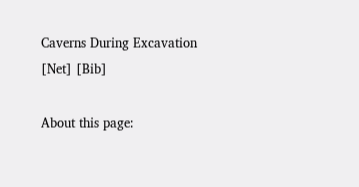Caverns During Excavation [Net] [Bib]

About this page: